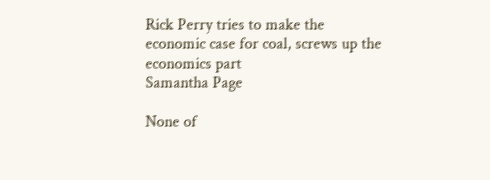Rick Perry tries to make the economic case for coal, screws up the economics part
Samantha Page

None of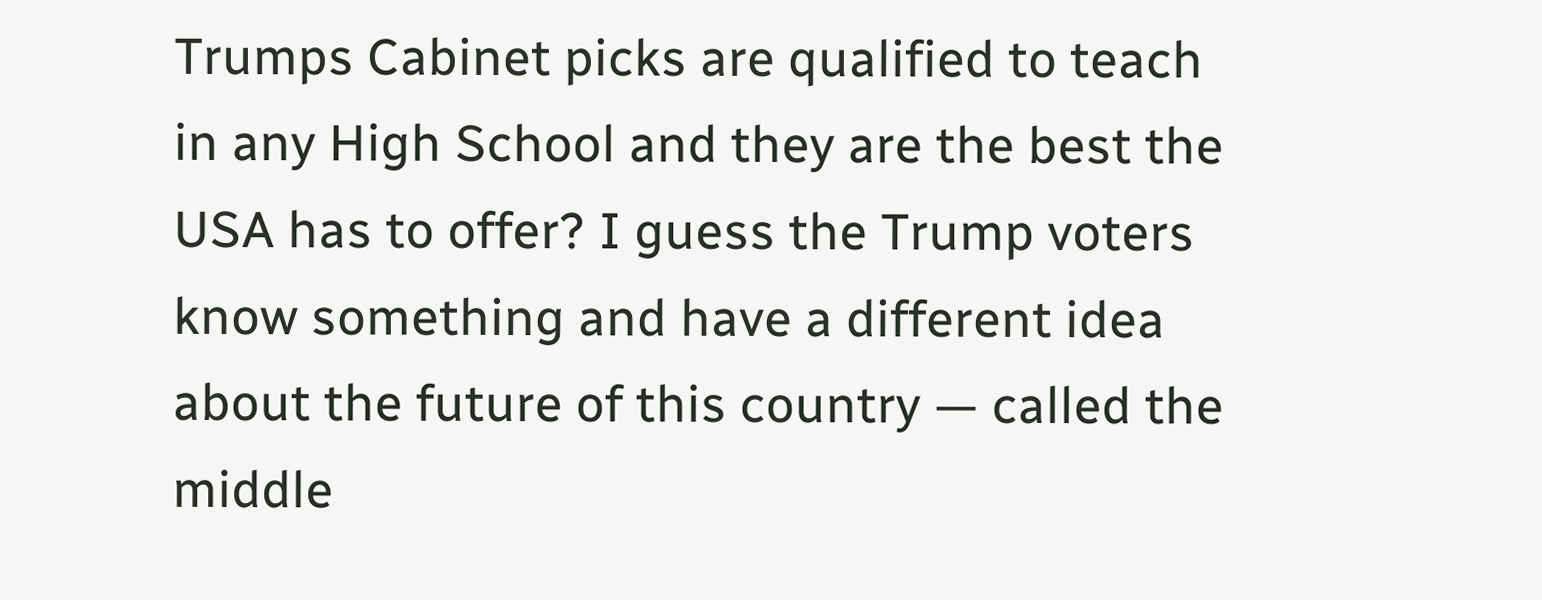Trumps Cabinet picks are qualified to teach in any High School and they are the best the USA has to offer? I guess the Trump voters know something and have a different idea about the future of this country — called the middle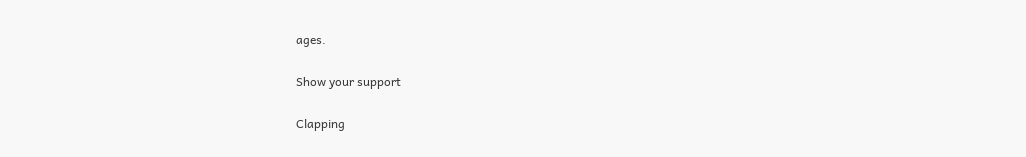ages.

Show your support

Clapping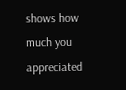shows how much you appreciated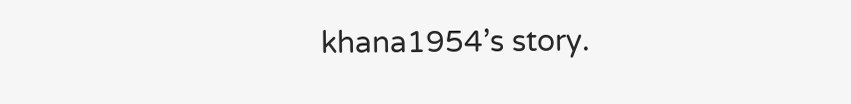khana1954’s story.